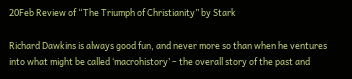20Feb Review of “The Triumph of Christianity” by Stark

Richard Dawkins is always good fun, and never more so than when he ventures into what might be called ‘macrohistory’ – the overall story of the past and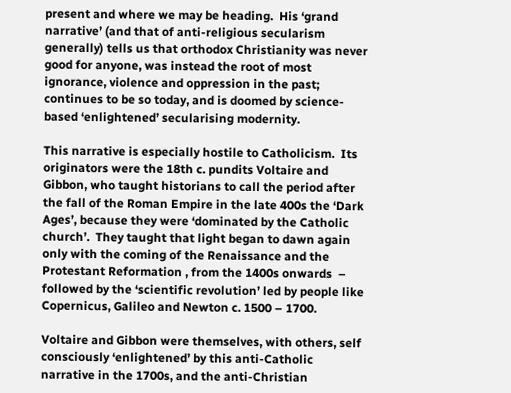present and where we may be heading.  His ‘grand narrative’ (and that of anti-religious secularism generally) tells us that orthodox Christianity was never good for anyone, was instead the root of most ignorance, violence and oppression in the past; continues to be so today, and is doomed by science-based ‘enlightened’ secularising modernity.

This narrative is especially hostile to Catholicism.  Its originators were the 18th c. pundits Voltaire and Gibbon, who taught historians to call the period after the fall of the Roman Empire in the late 400s the ‘Dark Ages’, because they were ‘dominated by the Catholic church’.  They taught that light began to dawn again only with the coming of the Renaissance and the Protestant Reformation , from the 1400s onwards  – followed by the ‘scientific revolution’ led by people like Copernicus, Galileo and Newton c. 1500 – 1700.

Voltaire and Gibbon were themselves, with others, self consciously ‘enlightened’ by this anti-Catholic narrative in the 1700s, and the anti-Christian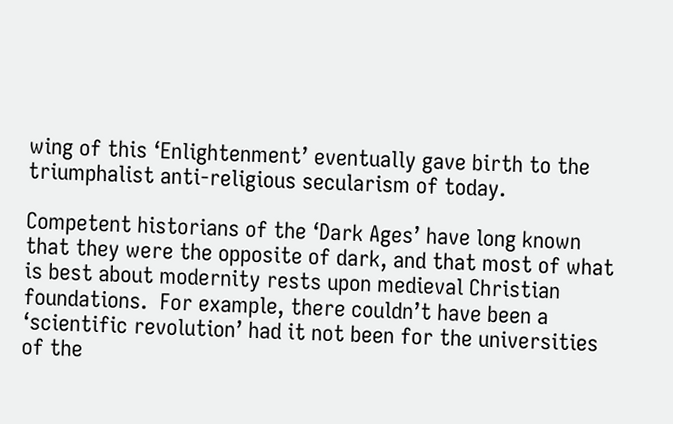wing of this ‘Enlightenment’ eventually gave birth to the triumphalist anti-religious secularism of today.

Competent historians of the ‘Dark Ages’ have long known that they were the opposite of dark, and that most of what is best about modernity rests upon medieval Christian foundations.  For example, there couldn’t have been a ‘scientific revolution’ had it not been for the universities of the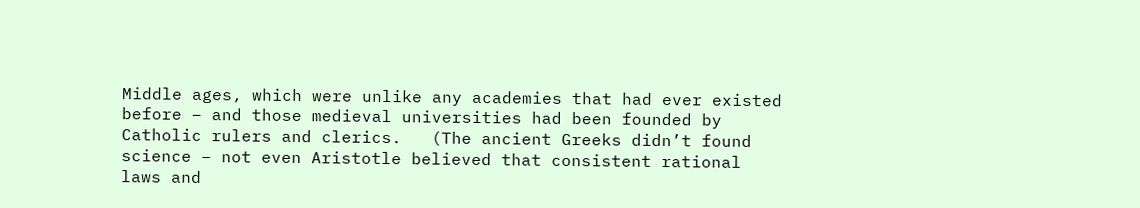Middle ages, which were unlike any academies that had ever existed before – and those medieval universities had been founded by Catholic rulers and clerics.   (The ancient Greeks didn’t found science – not even Aristotle believed that consistent rational laws and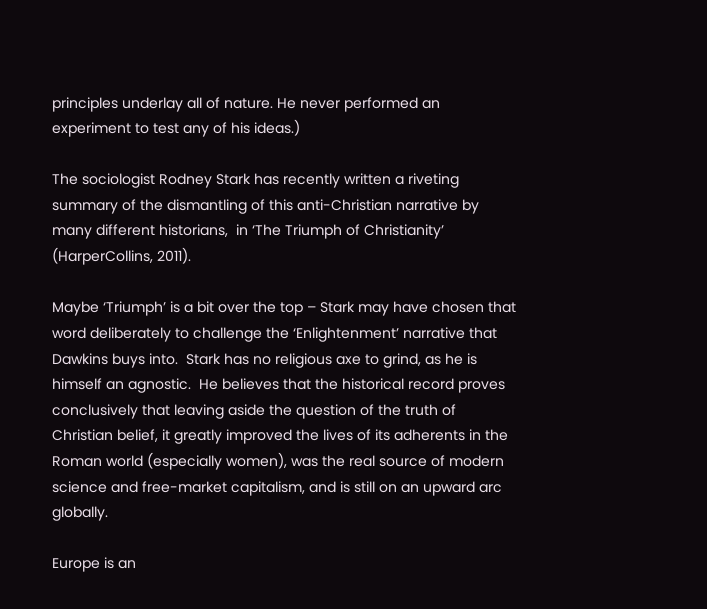principles underlay all of nature. He never performed an experiment to test any of his ideas.)

The sociologist Rodney Stark has recently written a riveting summary of the dismantling of this anti-Christian narrative by many different historians,  in ‘The Triumph of Christianity’ (HarperCollins, 2011).

Maybe ‘Triumph’ is a bit over the top – Stark may have chosen that word deliberately to challenge the ‘Enlightenment’ narrative that Dawkins buys into.  Stark has no religious axe to grind, as he is himself an agnostic.  He believes that the historical record proves conclusively that leaving aside the question of the truth of Christian belief, it greatly improved the lives of its adherents in the Roman world (especially women), was the real source of modern science and free-market capitalism, and is still on an upward arc globally.

Europe is an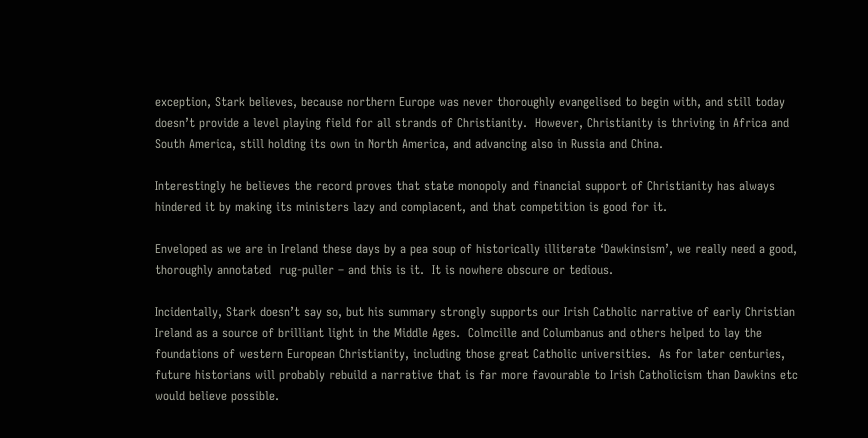exception, Stark believes, because northern Europe was never thoroughly evangelised to begin with, and still today doesn’t provide a level playing field for all strands of Christianity.  However, Christianity is thriving in Africa and South America, still holding its own in North America, and advancing also in Russia and China.

Interestingly he believes the record proves that state monopoly and financial support of Christianity has always hindered it by making its ministers lazy and complacent, and that competition is good for it.

Enveloped as we are in Ireland these days by a pea soup of historically illiterate ‘Dawkinsism’, we really need a good, thoroughly annotated  rug-puller – and this is it.  It is nowhere obscure or tedious.

Incidentally, Stark doesn’t say so, but his summary strongly supports our Irish Catholic narrative of early Christian Ireland as a source of brilliant light in the Middle Ages.  Colmcille and Columbanus and others helped to lay the foundations of western European Christianity, including those great Catholic universities.  As for later centuries, future historians will probably rebuild a narrative that is far more favourable to Irish Catholicism than Dawkins etc would believe possible.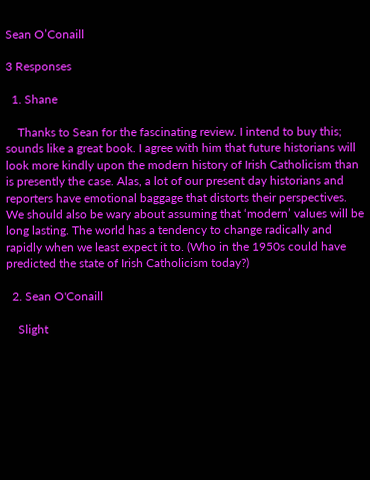Sean O’Conaill

3 Responses

  1. Shane

    Thanks to Sean for the fascinating review. I intend to buy this; sounds like a great book. I agree with him that future historians will look more kindly upon the modern history of Irish Catholicism than is presently the case. Alas, a lot of our present day historians and reporters have emotional baggage that distorts their perspectives. We should also be wary about assuming that ‘modern’ values will be long lasting. The world has a tendency to change radically and rapidly when we least expect it to. (Who in the 1950s could have predicted the state of Irish Catholicism today?)

  2. Sean O'Conaill

    Slight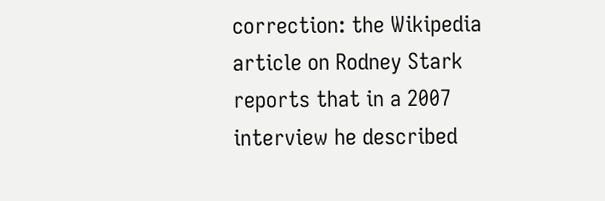correction: the Wikipedia article on Rodney Stark reports that in a 2007 interview he described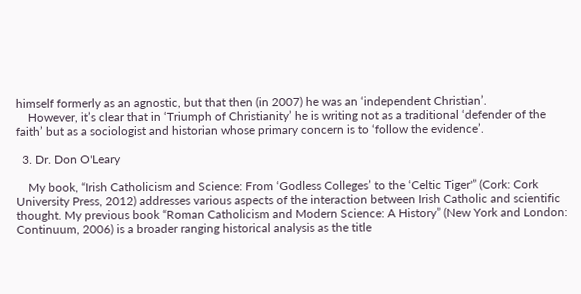himself formerly as an agnostic, but that then (in 2007) he was an ‘independent Christian’.
    However, it’s clear that in ‘Triumph of Christianity’ he is writing not as a traditional ‘defender of the faith’ but as a sociologist and historian whose primary concern is to ‘follow the evidence’.

  3. Dr. Don O'Leary

    My book, “Irish Catholicism and Science: From ‘Godless Colleges’ to the ‘Celtic Tiger'” (Cork: Cork University Press, 2012) addresses various aspects of the interaction between Irish Catholic and scientific thought. My previous book “Roman Catholicism and Modern Science: A History” (New York and London: Continuum, 2006) is a broader ranging historical analysis as the title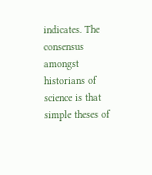indicates. The consensus amongst historians of science is that simple theses of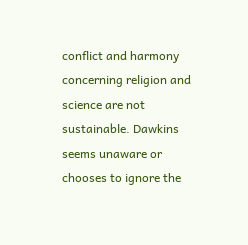conflict and harmony concerning religion and science are not sustainable. Dawkins seems unaware or chooses to ignore the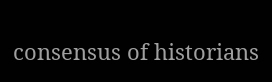consensus of historians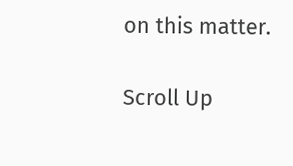on this matter.

Scroll Up